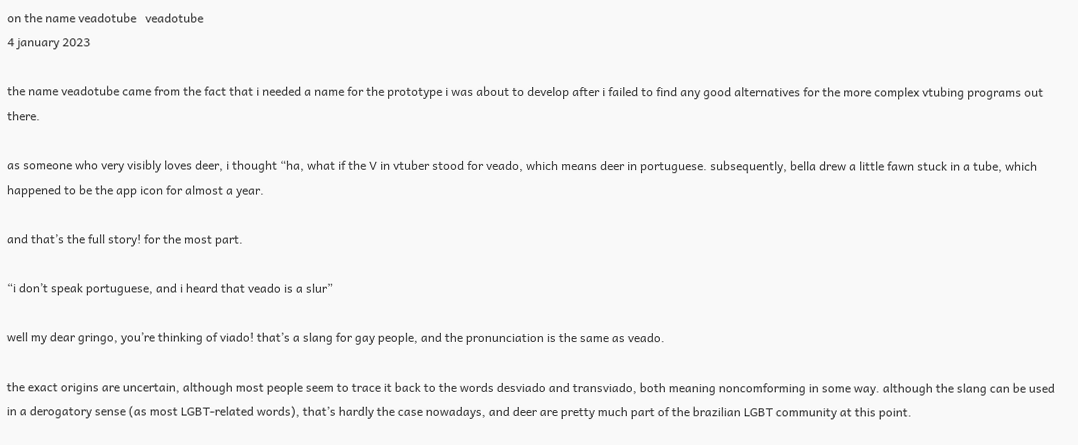on the name veadotube   veadotube
4 january 2023

the name veadotube came from the fact that i needed a name for the prototype i was about to develop after i failed to find any good alternatives for the more complex vtubing programs out there.

as someone who very visibly loves deer, i thought “ha, what if the V in vtuber stood for veado, which means deer in portuguese. subsequently, bella drew a little fawn stuck in a tube, which happened to be the app icon for almost a year.

and that’s the full story! for the most part.

“i don’t speak portuguese, and i heard that veado is a slur”

well my dear gringo, you’re thinking of viado! that’s a slang for gay people, and the pronunciation is the same as veado.

the exact origins are uncertain, although most people seem to trace it back to the words desviado and transviado, both meaning noncomforming in some way. although the slang can be used in a derogatory sense (as most LGBT-related words), that’s hardly the case nowadays, and deer are pretty much part of the brazilian LGBT community at this point.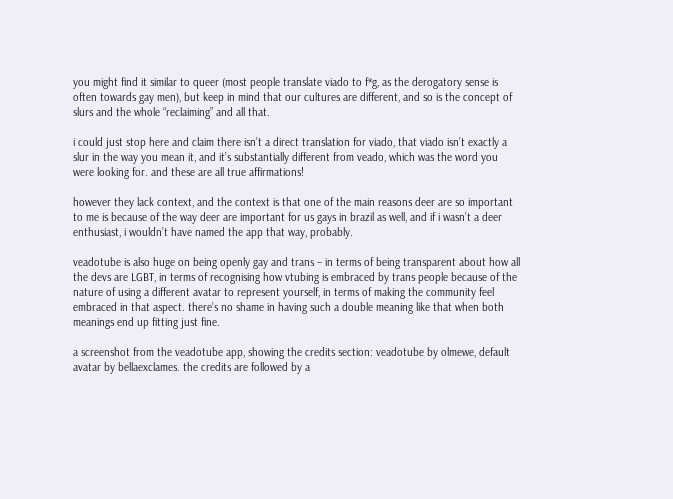you might find it similar to queer (most people translate viado to f*g, as the derogatory sense is often towards gay men), but keep in mind that our cultures are different, and so is the concept of slurs and the whole “reclaiming” and all that.

i could just stop here and claim there isn’t a direct translation for viado, that viado isn’t exactly a slur in the way you mean it, and it’s substantially different from veado, which was the word you were looking for. and these are all true affirmations!

however they lack context, and the context is that one of the main reasons deer are so important to me is because of the way deer are important for us gays in brazil as well, and if i wasn’t a deer enthusiast, i wouldn’t have named the app that way, probably.

veadotube is also huge on being openly gay and trans – in terms of being transparent about how all the devs are LGBT, in terms of recognising how vtubing is embraced by trans people because of the nature of using a different avatar to represent yourself, in terms of making the community feel embraced in that aspect. there’s no shame in having such a double meaning like that when both meanings end up fitting just fine.

a screenshot from the veadotube app, showing the credits section: veadotube by olmewe, default avatar by bellaexclames. the credits are followed by a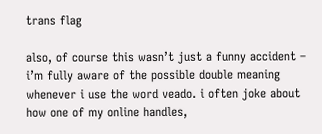trans flag

also, of course this wasn’t just a funny accident – i’m fully aware of the possible double meaning whenever i use the word veado. i often joke about how one of my online handles,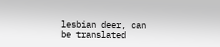lesbian deer, can be translated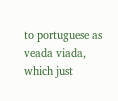to portuguese as veada viada, which just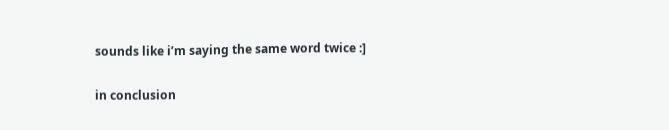sounds like i’m saying the same word twice :]

in conclusion